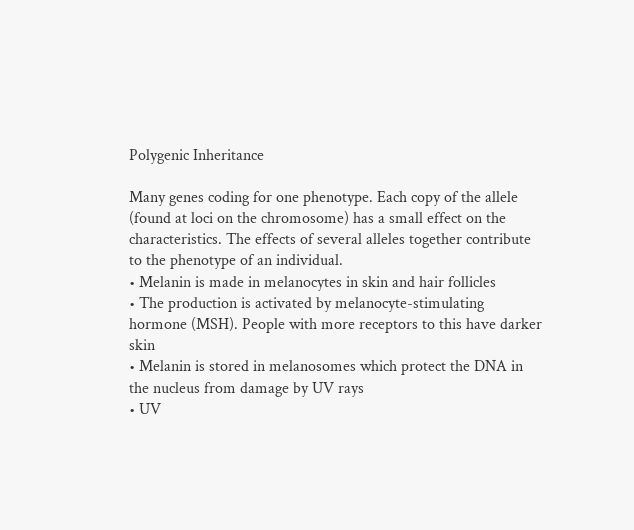Polygenic Inheritance

Many genes coding for one phenotype. Each copy of the allele (found at loci on the chromosome) has a small effect on the characteristics. The effects of several alleles together contribute to the phenotype of an individual.
• Melanin is made in melanocytes in skin and hair follicles
• The production is activated by melanocyte-stimulating hormone (MSH). People with more receptors to this have darker skin
• Melanin is stored in melanosomes which protect the DNA in the nucleus from damage by UV rays
• UV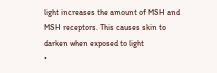light increases the amount of MSH and MSH receptors. This causes skin to darken when exposed to light
•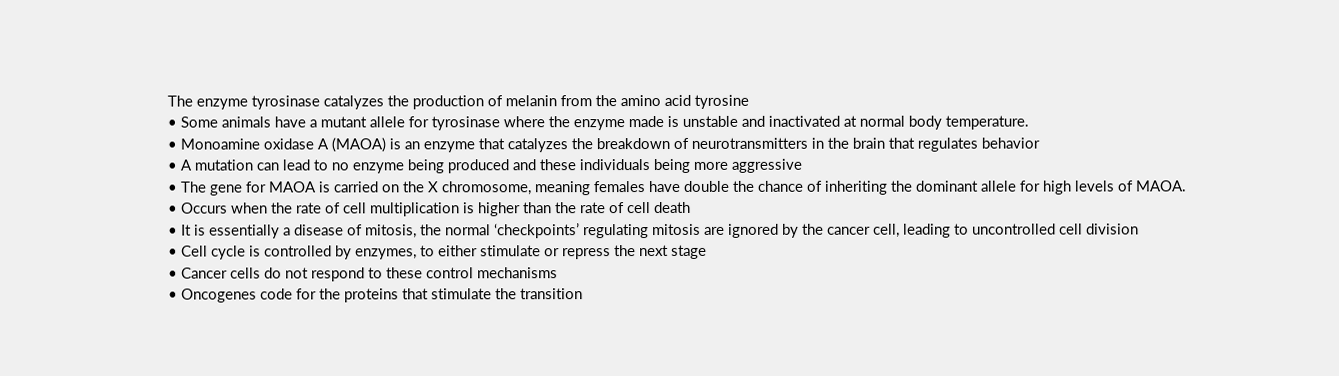The enzyme tyrosinase catalyzes the production of melanin from the amino acid tyrosine
• Some animals have a mutant allele for tyrosinase where the enzyme made is unstable and inactivated at normal body temperature.
• Monoamine oxidase A (MAOA) is an enzyme that catalyzes the breakdown of neurotransmitters in the brain that regulates behavior
• A mutation can lead to no enzyme being produced and these individuals being more aggressive
• The gene for MAOA is carried on the X chromosome, meaning females have double the chance of inheriting the dominant allele for high levels of MAOA.
• Occurs when the rate of cell multiplication is higher than the rate of cell death
• It is essentially a disease of mitosis, the normal ‘checkpoints’ regulating mitosis are ignored by the cancer cell, leading to uncontrolled cell division
• Cell cycle is controlled by enzymes, to either stimulate or repress the next stage
• Cancer cells do not respond to these control mechanisms
• Oncogenes code for the proteins that stimulate the transition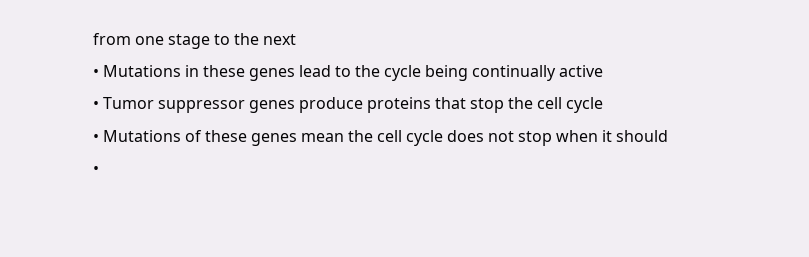from one stage to the next
• Mutations in these genes lead to the cycle being continually active
• Tumor suppressor genes produce proteins that stop the cell cycle
• Mutations of these genes mean the cell cycle does not stop when it should
•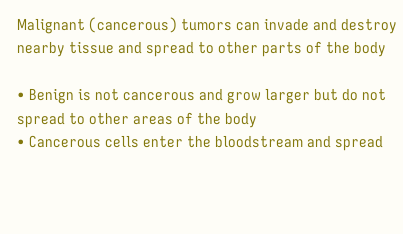Malignant (cancerous) tumors can invade and destroy nearby tissue and spread to other parts of the body

• Benign is not cancerous and grow larger but do not spread to other areas of the body
• Cancerous cells enter the bloodstream and spread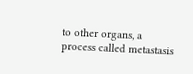to other organs, a process called metastasis